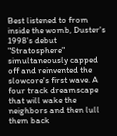Best listened to from inside the womb, Duster's 1998's debut "Stratosphere" simultaneously capped off and reinvented the slowcore's first wave. A four track dreamscape that will wake the neighbors and then lull them back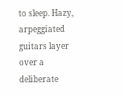to sleep. Hazy, arpeggiated guitars layer over a deliberate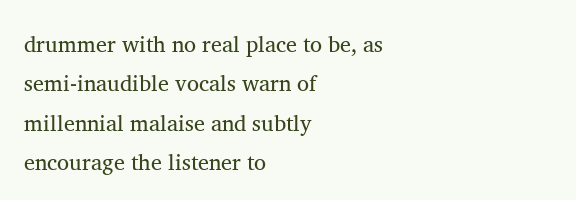drummer with no real place to be, as semi-inaudible vocals warn of millennial malaise and subtly encourage the listener to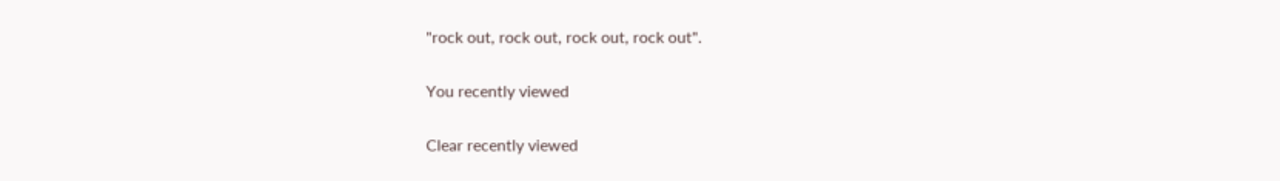"rock out, rock out, rock out, rock out".

You recently viewed

Clear recently viewed